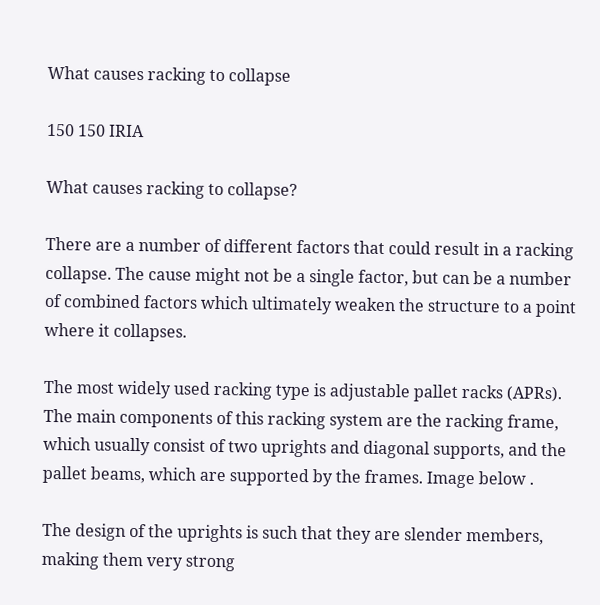What causes racking to collapse

150 150 IRIA

What causes racking to collapse?

There are a number of different factors that could result in a racking collapse. The cause might not be a single factor, but can be a number of combined factors which ultimately weaken the structure to a point where it collapses.

The most widely used racking type is adjustable pallet racks (APRs). The main components of this racking system are the racking frame, which usually consist of two uprights and diagonal supports, and the pallet beams, which are supported by the frames. Image below .

The design of the uprights is such that they are slender members, making them very strong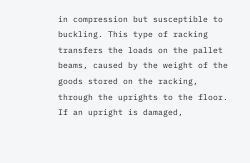in compression but susceptible to buckling. This type of racking transfers the loads on the pallet beams, caused by the weight of the goods stored on the racking, through the uprights to the floor. If an upright is damaged,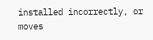installed incorrectly, or moves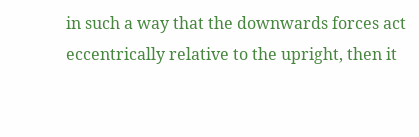in such a way that the downwards forces act eccentrically relative to the upright, then it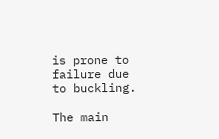is prone to failure due to buckling.

The main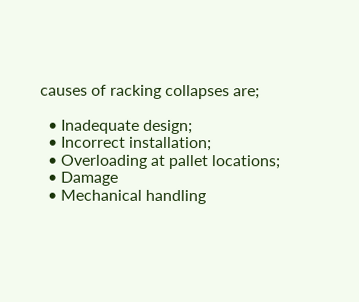causes of racking collapses are;

  • Inadequate design;
  • Incorrect installation;
  • Overloading at pallet locations;
  • Damage
  • Mechanical handling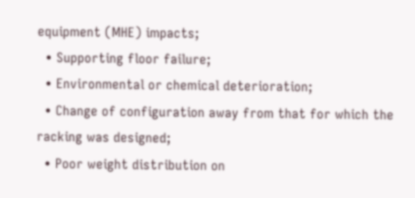equipment (MHE) impacts;
  • Supporting floor failure;
  • Environmental or chemical deterioration;
  • Change of configuration away from that for which the racking was designed;
  • Poor weight distribution on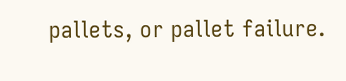pallets, or pallet failure.